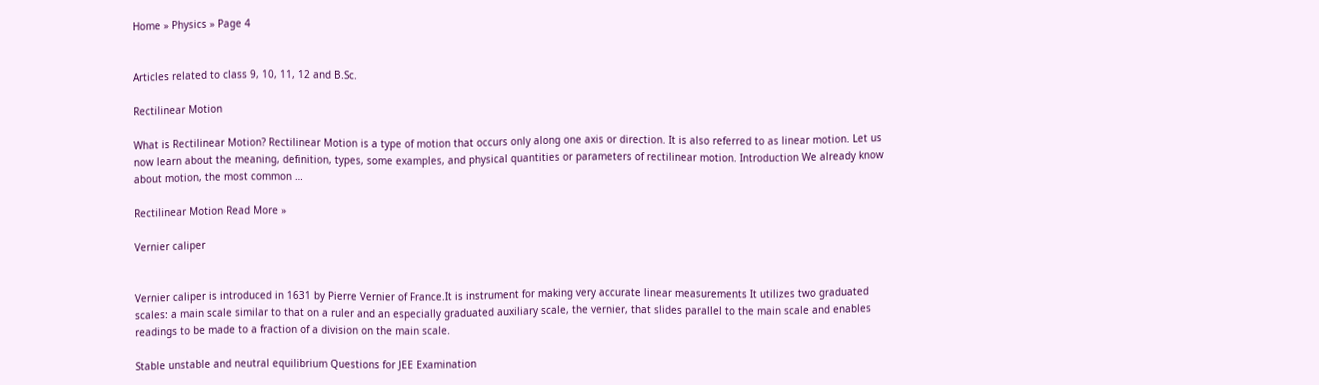Home » Physics » Page 4


Articles related to class 9, 10, 11, 12 and B.Sc.

Rectilinear Motion

What is Rectilinear Motion? Rectilinear Motion is a type of motion that occurs only along one axis or direction. It is also referred to as linear motion. Let us now learn about the meaning, definition, types, some examples, and physical quantities or parameters of rectilinear motion. Introduction We already know about motion, the most common …

Rectilinear Motion Read More »

Vernier caliper


Vernier caliper is introduced in 1631 by Pierre Vernier of France.It is instrument for making very accurate linear measurements It utilizes two graduated scales: a main scale similar to that on a ruler and an especially graduated auxiliary scale, the vernier, that slides parallel to the main scale and enables readings to be made to a fraction of a division on the main scale.

Stable unstable and neutral equilibrium Questions for JEE Examination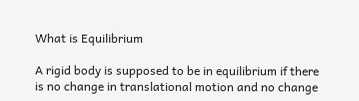What is Equilibrium

A rigid body is supposed to be in equilibrium if there is no change in translational motion and no change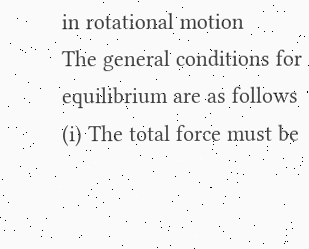in rotational motion
The general conditions for equilibrium are as follows
(i) The total force must be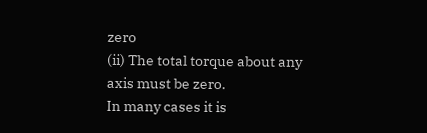zero
(ii) The total torque about any axis must be zero.
In many cases it is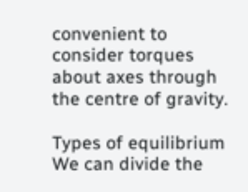convenient to consider torques about axes through the centre of gravity.

Types of equilibrium
We can divide the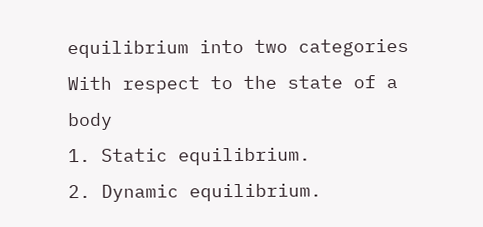equilibrium into two categories With respect to the state of a body
1. Static equilibrium.
2. Dynamic equilibrium.